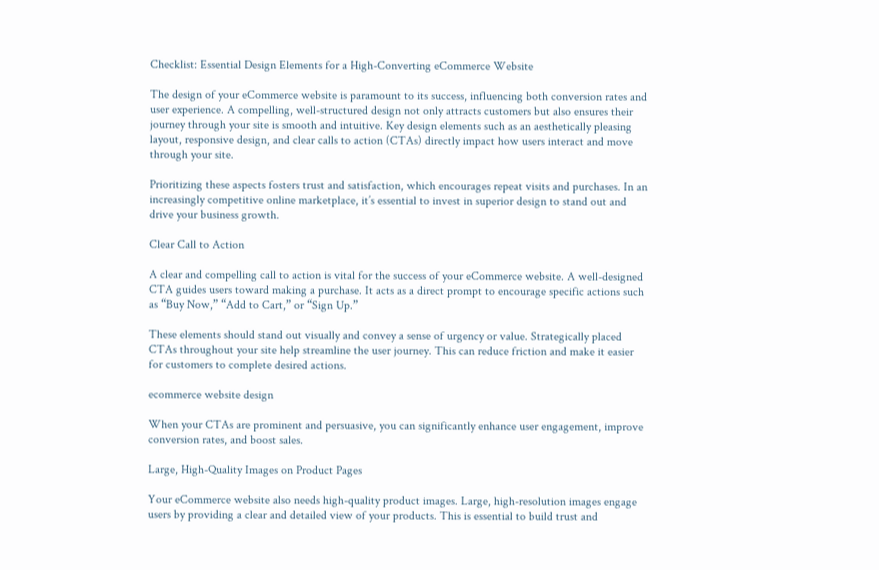Checklist: Essential Design Elements for a High-Converting eCommerce Website

The design of your eCommerce website is paramount to its success, influencing both conversion rates and user experience. A compelling, well-structured design not only attracts customers but also ensures their journey through your site is smooth and intuitive. Key design elements such as an aesthetically pleasing layout, responsive design, and clear calls to action (CTAs) directly impact how users interact and move through your site.

Prioritizing these aspects fosters trust and satisfaction, which encourages repeat visits and purchases. In an increasingly competitive online marketplace, it’s essential to invest in superior design to stand out and drive your business growth.

Clear Call to Action

A clear and compelling call to action is vital for the success of your eCommerce website. A well-designed CTA guides users toward making a purchase. It acts as a direct prompt to encourage specific actions such as “Buy Now,” “Add to Cart,” or “Sign Up.”

These elements should stand out visually and convey a sense of urgency or value. Strategically placed CTAs throughout your site help streamline the user journey. This can reduce friction and make it easier for customers to complete desired actions.

ecommerce website design

When your CTAs are prominent and persuasive, you can significantly enhance user engagement, improve conversion rates, and boost sales.

Large, High-Quality Images on Product Pages

Your eCommerce website also needs high-quality product images. Large, high-resolution images engage users by providing a clear and detailed view of your products. This is essential to build trust and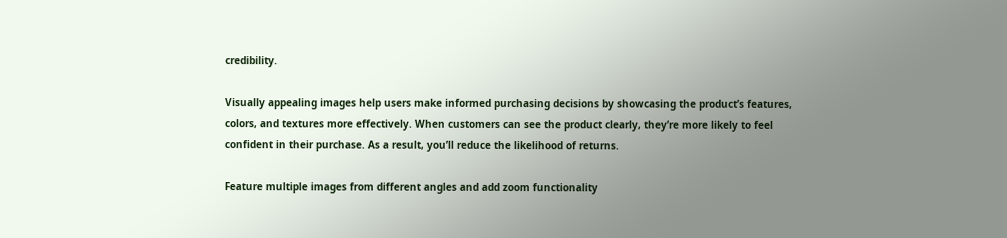credibility.

Visually appealing images help users make informed purchasing decisions by showcasing the product’s features, colors, and textures more effectively. When customers can see the product clearly, they’re more likely to feel confident in their purchase. As a result, you’ll reduce the likelihood of returns.

Feature multiple images from different angles and add zoom functionality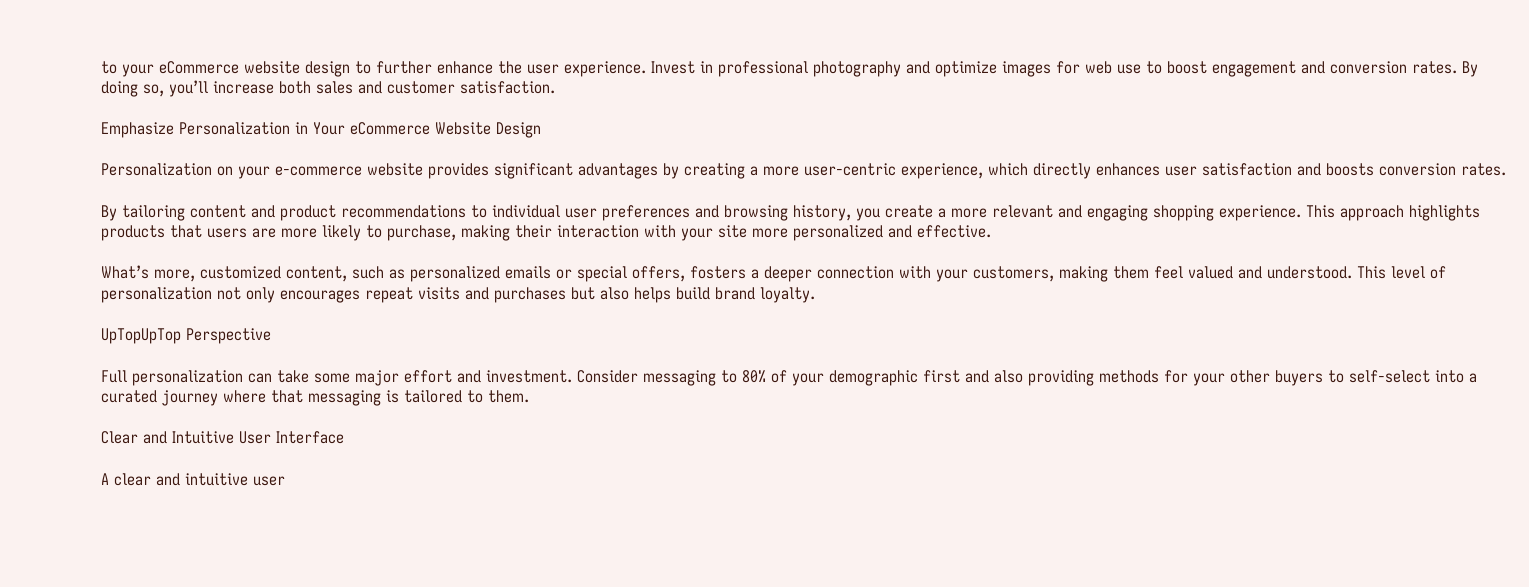to your eCommerce website design to further enhance the user experience. Invest in professional photography and optimize images for web use to boost engagement and conversion rates. By doing so, you’ll increase both sales and customer satisfaction.

Emphasize Personalization in Your eCommerce Website Design

Personalization on your e-commerce website provides significant advantages by creating a more user-centric experience, which directly enhances user satisfaction and boosts conversion rates.

By tailoring content and product recommendations to individual user preferences and browsing history, you create a more relevant and engaging shopping experience. This approach highlights products that users are more likely to purchase, making their interaction with your site more personalized and effective.

What’s more, customized content, such as personalized emails or special offers, fosters a deeper connection with your customers, making them feel valued and understood. This level of personalization not only encourages repeat visits and purchases but also helps build brand loyalty.

UpTopUpTop Perspective

Full personalization can take some major effort and investment. Consider messaging to 80% of your demographic first and also providing methods for your other buyers to self-select into a curated journey where that messaging is tailored to them.

Clear and Intuitive User Interface

A clear and intuitive user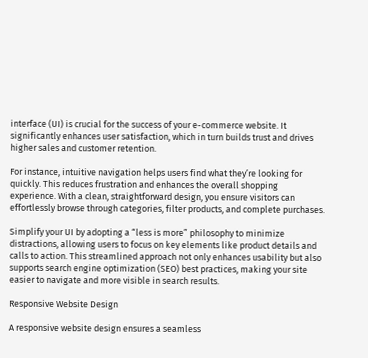interface (UI) is crucial for the success of your e-commerce website. It significantly enhances user satisfaction, which in turn builds trust and drives higher sales and customer retention.

For instance, intuitive navigation helps users find what they’re looking for quickly. This reduces frustration and enhances the overall shopping experience. With a clean, straightforward design, you ensure visitors can effortlessly browse through categories, filter products, and complete purchases.

Simplify your UI by adopting a “less is more” philosophy to minimize distractions, allowing users to focus on key elements like product details and calls to action. This streamlined approach not only enhances usability but also supports search engine optimization (SEO) best practices, making your site easier to navigate and more visible in search results.

Responsive Website Design

A responsive website design ensures a seamless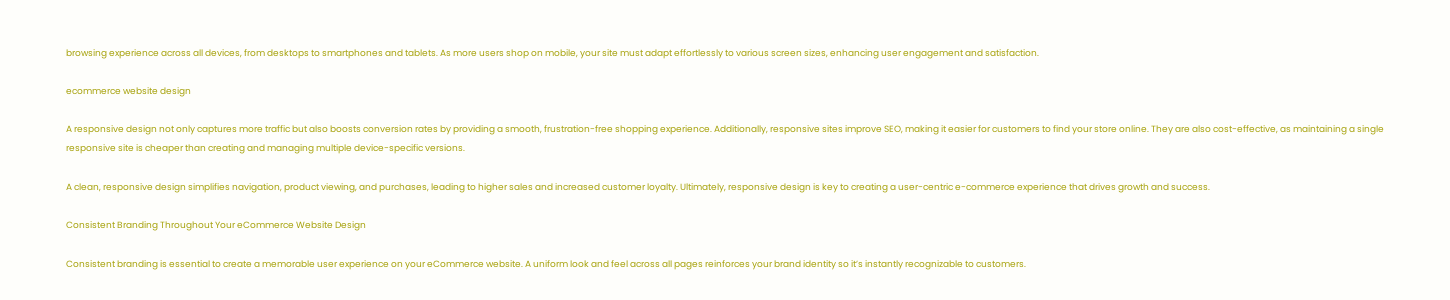browsing experience across all devices, from desktops to smartphones and tablets. As more users shop on mobile, your site must adapt effortlessly to various screen sizes, enhancing user engagement and satisfaction.

ecommerce website design

A responsive design not only captures more traffic but also boosts conversion rates by providing a smooth, frustration-free shopping experience. Additionally, responsive sites improve SEO, making it easier for customers to find your store online. They are also cost-effective, as maintaining a single responsive site is cheaper than creating and managing multiple device-specific versions.

A clean, responsive design simplifies navigation, product viewing, and purchases, leading to higher sales and increased customer loyalty. Ultimately, responsive design is key to creating a user-centric e-commerce experience that drives growth and success.

Consistent Branding Throughout Your eCommerce Website Design

Consistent branding is essential to create a memorable user experience on your eCommerce website. A uniform look and feel across all pages reinforces your brand identity so it’s instantly recognizable to customers.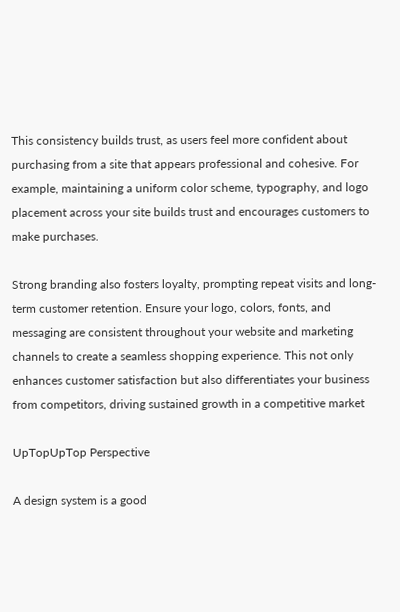This consistency builds trust, as users feel more confident about purchasing from a site that appears professional and cohesive. For example, maintaining a uniform color scheme, typography, and logo placement across your site builds trust and encourages customers to make purchases.

Strong branding also fosters loyalty, prompting repeat visits and long-term customer retention. Ensure your logo, colors, fonts, and messaging are consistent throughout your website and marketing channels to create a seamless shopping experience. This not only enhances customer satisfaction but also differentiates your business from competitors, driving sustained growth in a competitive market

UpTopUpTop Perspective

A design system is a good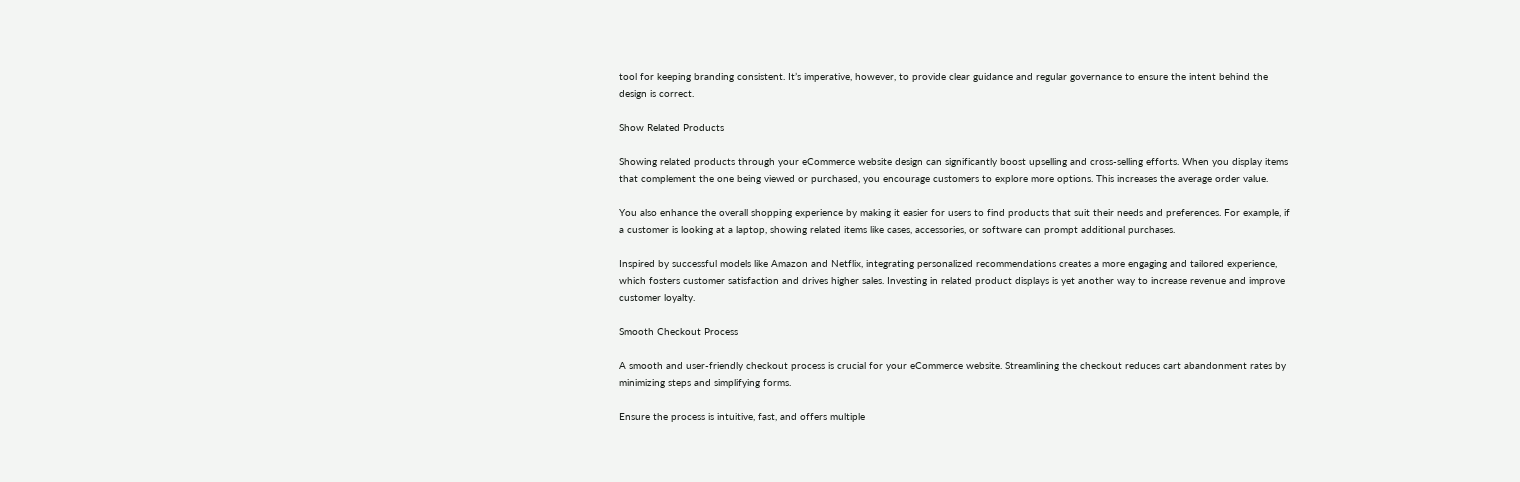tool for keeping branding consistent. It’s imperative, however, to provide clear guidance and regular governance to ensure the intent behind the design is correct.

Show Related Products

Showing related products through your eCommerce website design can significantly boost upselling and cross-selling efforts. When you display items that complement the one being viewed or purchased, you encourage customers to explore more options. This increases the average order value.

You also enhance the overall shopping experience by making it easier for users to find products that suit their needs and preferences. For example, if a customer is looking at a laptop, showing related items like cases, accessories, or software can prompt additional purchases.

Inspired by successful models like Amazon and Netflix, integrating personalized recommendations creates a more engaging and tailored experience, which fosters customer satisfaction and drives higher sales. Investing in related product displays is yet another way to increase revenue and improve customer loyalty.

Smooth Checkout Process

A smooth and user-friendly checkout process is crucial for your eCommerce website. Streamlining the checkout reduces cart abandonment rates by minimizing steps and simplifying forms.

Ensure the process is intuitive, fast, and offers multiple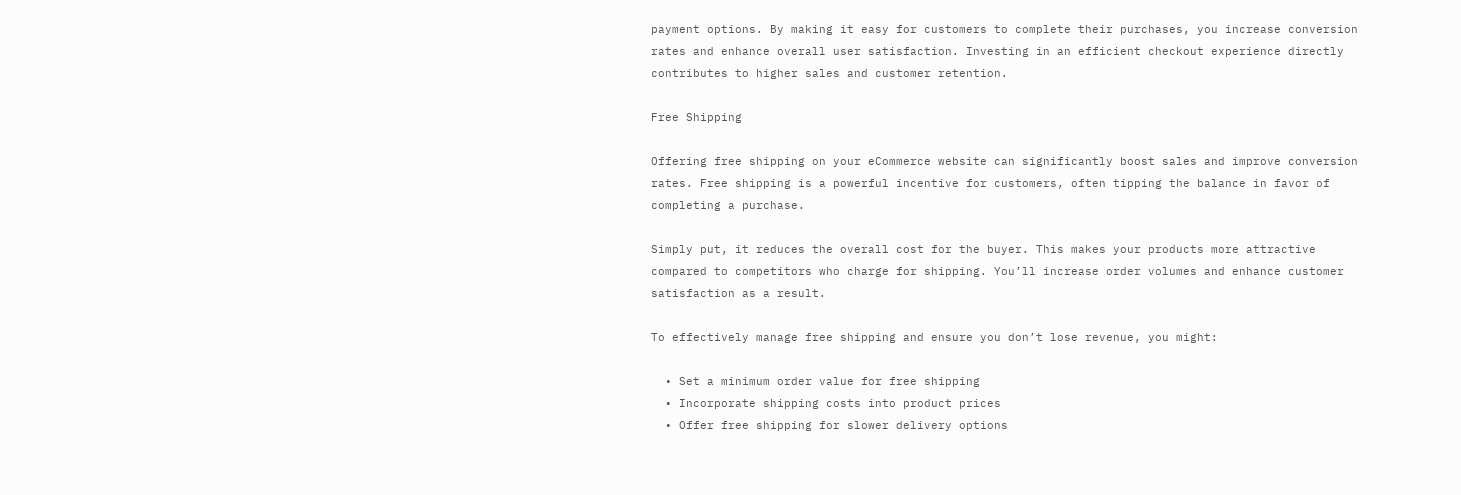payment options. By making it easy for customers to complete their purchases, you increase conversion rates and enhance overall user satisfaction. Investing in an efficient checkout experience directly contributes to higher sales and customer retention.

Free Shipping

Offering free shipping on your eCommerce website can significantly boost sales and improve conversion rates. Free shipping is a powerful incentive for customers, often tipping the balance in favor of completing a purchase.

Simply put, it reduces the overall cost for the buyer. This makes your products more attractive compared to competitors who charge for shipping. You’ll increase order volumes and enhance customer satisfaction as a result.

To effectively manage free shipping and ensure you don’t lose revenue, you might:

  • Set a minimum order value for free shipping
  • Incorporate shipping costs into product prices
  • Offer free shipping for slower delivery options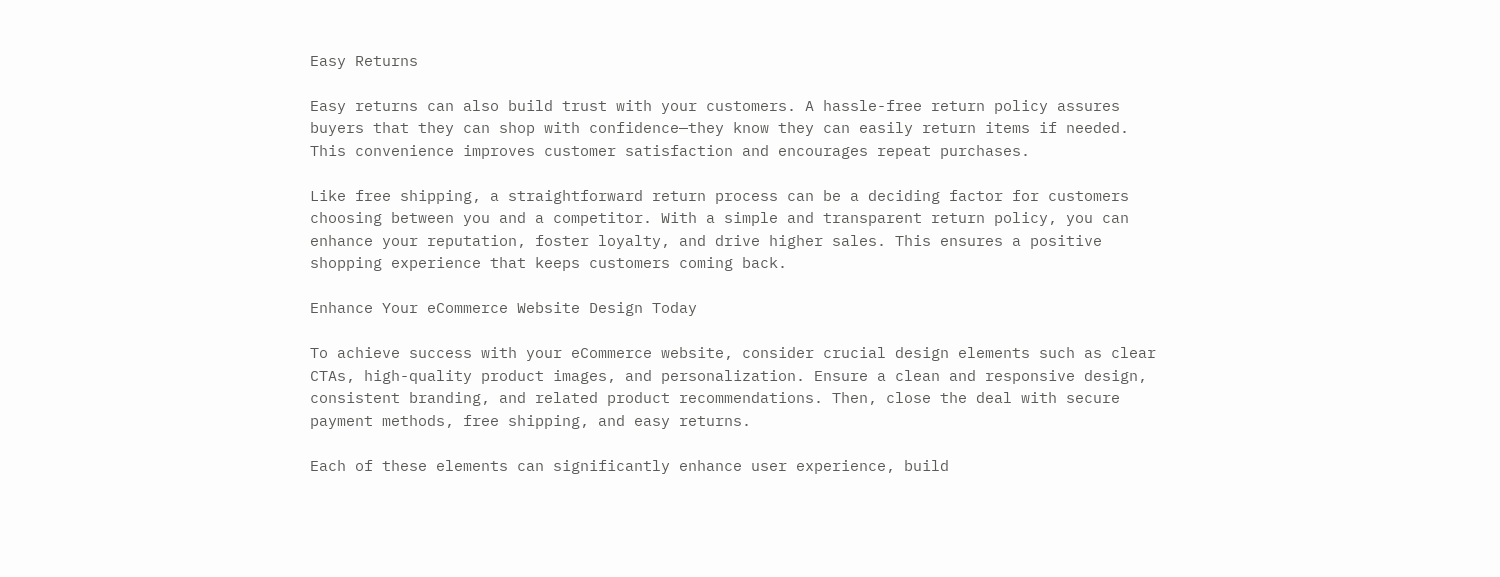Easy Returns

Easy returns can also build trust with your customers. A hassle-free return policy assures buyers that they can shop with confidence—they know they can easily return items if needed. This convenience improves customer satisfaction and encourages repeat purchases.

Like free shipping, a straightforward return process can be a deciding factor for customers choosing between you and a competitor. With a simple and transparent return policy, you can enhance your reputation, foster loyalty, and drive higher sales. This ensures a positive shopping experience that keeps customers coming back.

Enhance Your eCommerce Website Design Today

To achieve success with your eCommerce website, consider crucial design elements such as clear CTAs, high-quality product images, and personalization. Ensure a clean and responsive design, consistent branding, and related product recommendations. Then, close the deal with secure payment methods, free shipping, and easy returns.

Each of these elements can significantly enhance user experience, build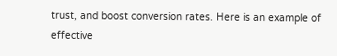trust, and boost conversion rates. Here is an example of effective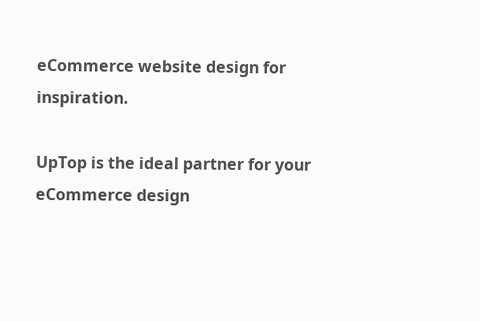eCommerce website design for inspiration.

UpTop is the ideal partner for your eCommerce design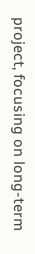project, focusing on long-term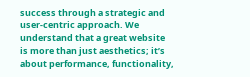success through a strategic and user-centric approach. We understand that a great website is more than just aesthetics; it’s about performance, functionality,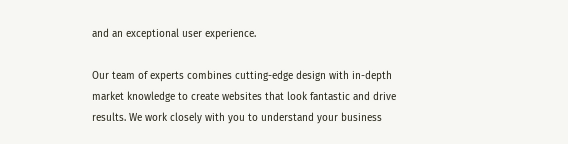and an exceptional user experience.

Our team of experts combines cutting-edge design with in-depth market knowledge to create websites that look fantastic and drive results. We work closely with you to understand your business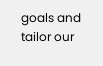goals and tailor our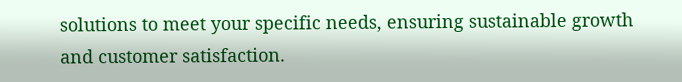solutions to meet your specific needs, ensuring sustainable growth and customer satisfaction.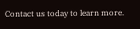Contact us today to learn more.